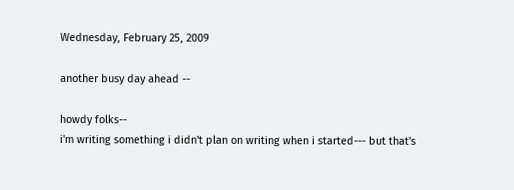Wednesday, February 25, 2009

another busy day ahead --

howdy folks--
i'm writing something i didn't plan on writing when i started--- but that's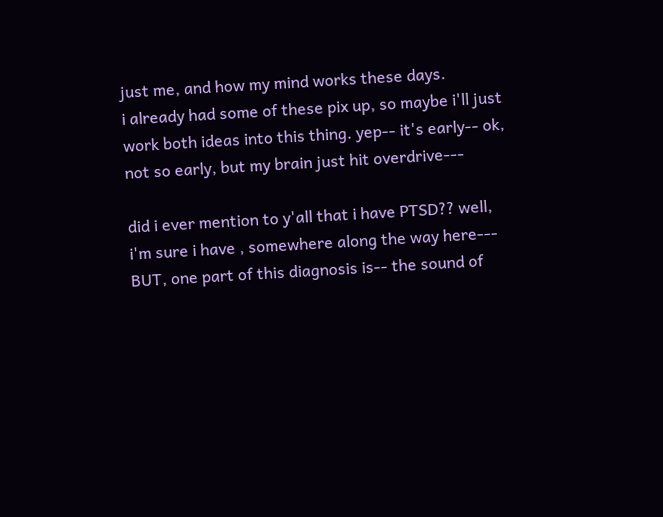just me, and how my mind works these days.
i already had some of these pix up, so maybe i'll just work both ideas into this thing. yep-- it's early-- ok, not so early, but my brain just hit overdrive---

did i ever mention to y'all that i have PTSD?? well, i'm sure i have , somewhere along the way here--- BUT, one part of this diagnosis is-- the sound of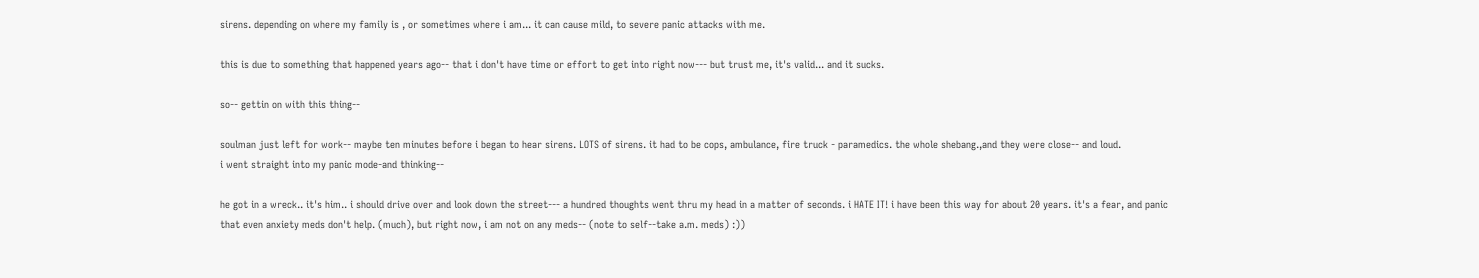sirens. depending on where my family is , or sometimes where i am... it can cause mild, to severe panic attacks with me.

this is due to something that happened years ago-- that i don't have time or effort to get into right now--- but trust me, it's valid... and it sucks.

so-- gettin on with this thing--

soulman just left for work-- maybe ten minutes before i began to hear sirens. LOTS of sirens. it had to be cops, ambulance, fire truck - paramedics. the whole shebang.,and they were close-- and loud.
i went straight into my panic mode-and thinking--

he got in a wreck.. it's him.. i should drive over and look down the street--- a hundred thoughts went thru my head in a matter of seconds. i HATE IT! i have been this way for about 20 years. it's a fear, and panic that even anxiety meds don't help. (much), but right now, i am not on any meds-- (note to self--take a.m. meds) :))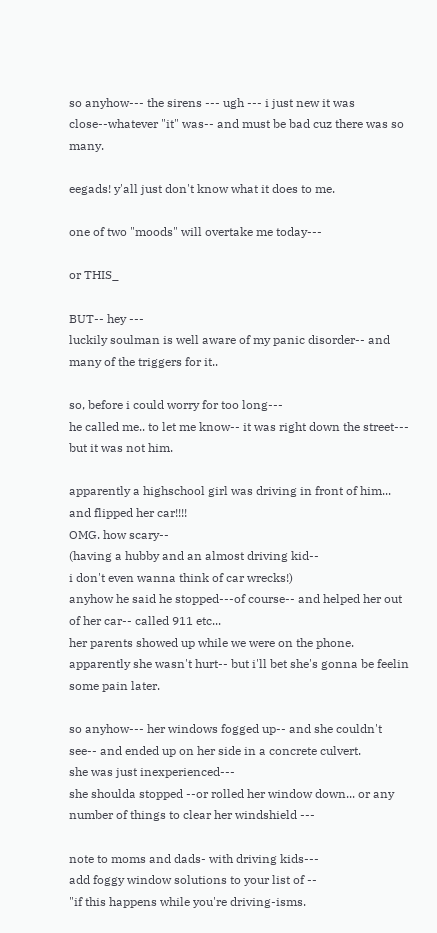so anyhow--- the sirens --- ugh --- i just new it was close--whatever "it" was-- and must be bad cuz there was so many.

eegads! y'all just don't know what it does to me.

one of two "moods" will overtake me today---

or THIS_

BUT-- hey ---
luckily soulman is well aware of my panic disorder-- and many of the triggers for it..

so, before i could worry for too long---
he called me.. to let me know-- it was right down the street--- but it was not him.

apparently a highschool girl was driving in front of him...
and flipped her car!!!!
OMG. how scary--
(having a hubby and an almost driving kid--
i don't even wanna think of car wrecks!)
anyhow he said he stopped---of course-- and helped her out of her car-- called 911 etc...
her parents showed up while we were on the phone.
apparently she wasn't hurt-- but i'll bet she's gonna be feelin some pain later.

so anyhow--- her windows fogged up-- and she couldn't see-- and ended up on her side in a concrete culvert.
she was just inexperienced---
she shoulda stopped --or rolled her window down... or any number of things to clear her windshield ---

note to moms and dads- with driving kids---
add foggy window solutions to your list of --
"if this happens while you're driving-isms.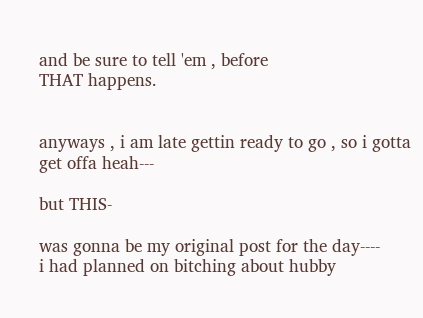and be sure to tell 'em , before
THAT happens.


anyways , i am late gettin ready to go , so i gotta get offa heah---

but THIS-

was gonna be my original post for the day----
i had planned on bitching about hubby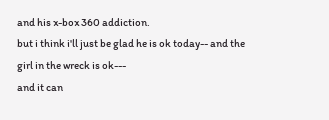and his x-box 360 addiction.
but i think i'll just be glad he is ok today-- and the girl in the wreck is ok---
and it can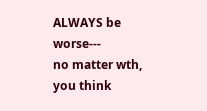ALWAYS be worse---
no matter wth, you think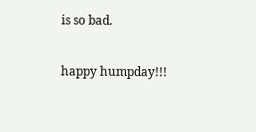is so bad.

happy humpday!!!